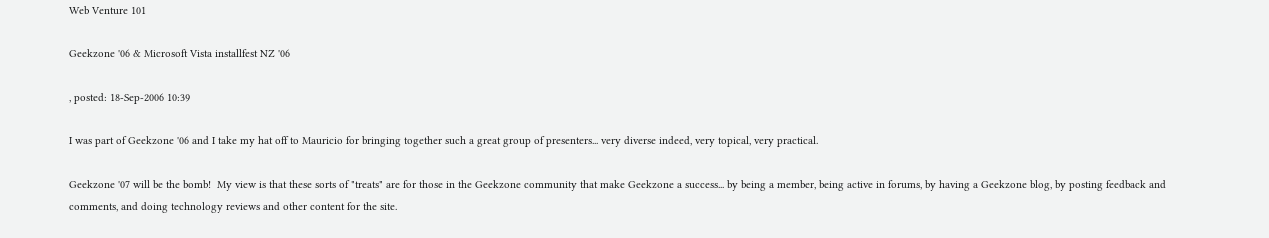Web Venture 101

Geekzone '06 & Microsoft Vista installfest NZ '06

, posted: 18-Sep-2006 10:39

I was part of Geekzone '06 and I take my hat off to Mauricio for bringing together such a great group of presenters... very diverse indeed, very topical, very practical.

Geekzone '07 will be the bomb!  My view is that these sorts of "treats" are for those in the Geekzone community that make Geekzone a success... by being a member, being active in forums, by having a Geekzone blog, by posting feedback and comments, and doing technology reviews and other content for the site.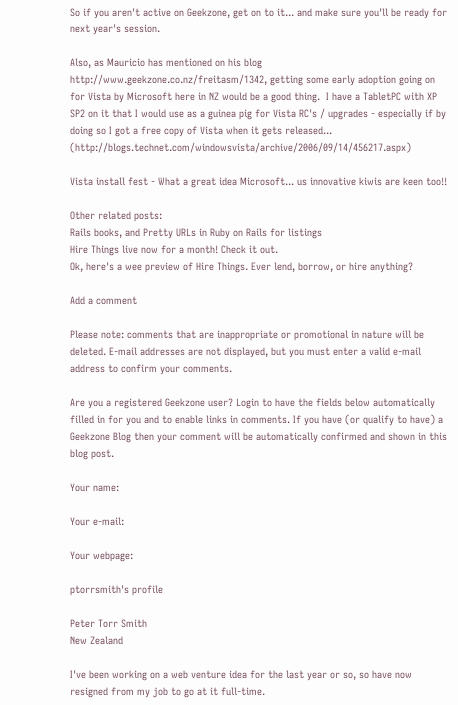So if you aren't active on Geekzone, get on to it... and make sure you'll be ready for next year's session.

Also, as Mauricio has mentioned on his blog http://www.geekzone.co.nz/freitasm/1342, getting some early adoption going on for Vista by Microsoft here in NZ would be a good thing.  I have a TabletPC with XP SP2 on it that I would use as a guinea pig for Vista RC's / upgrades - especially if by doing so I got a free copy of Vista when it gets released... (http://blogs.technet.com/windowsvista/archive/2006/09/14/456217.aspx)

Vista install fest - What a great idea Microsoft... us innovative kiwis are keen too!!

Other related posts:
Rails books, and Pretty URLs in Ruby on Rails for listings
Hire Things live now for a month! Check it out.
Ok, here's a wee preview of Hire Things. Ever lend, borrow, or hire anything?

Add a comment

Please note: comments that are inappropriate or promotional in nature will be deleted. E-mail addresses are not displayed, but you must enter a valid e-mail address to confirm your comments.

Are you a registered Geekzone user? Login to have the fields below automatically filled in for you and to enable links in comments. If you have (or qualify to have) a Geekzone Blog then your comment will be automatically confirmed and shown in this blog post.

Your name:

Your e-mail:

Your webpage:

ptorrsmith's profile

Peter Torr Smith
New Zealand

I've been working on a web venture idea for the last year or so, so have now resigned from my job to go at it full-time.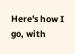Here's how I go, with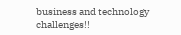business and technology challenges!!